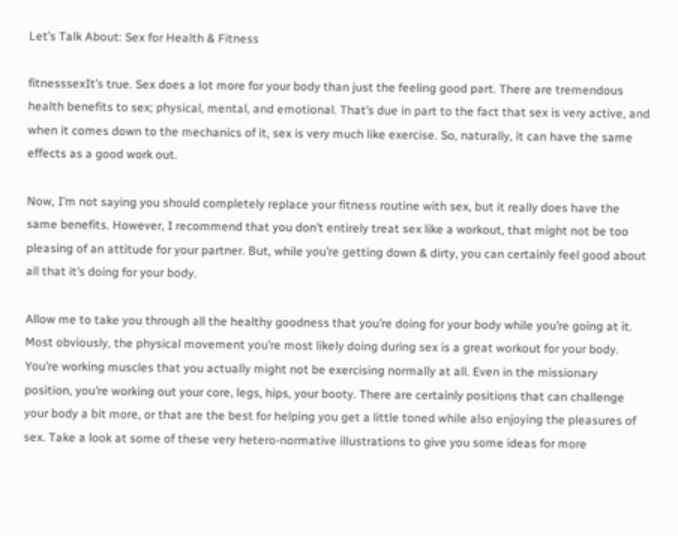Let’s Talk About: Sex for Health & Fitness

fitnesssexIt’s true. Sex does a lot more for your body than just the feeling good part. There are tremendous health benefits to sex; physical, mental, and emotional. That’s due in part to the fact that sex is very active, and when it comes down to the mechanics of it, sex is very much like exercise. So, naturally, it can have the same effects as a good work out.

Now, I’m not saying you should completely replace your fitness routine with sex, but it really does have the same benefits. However, I recommend that you don’t entirely treat sex like a workout, that might not be too pleasing of an attitude for your partner. But, while you’re getting down & dirty, you can certainly feel good about all that it’s doing for your body.

Allow me to take you through all the healthy goodness that you’re doing for your body while you’re going at it. Most obviously, the physical movement you’re most likely doing during sex is a great workout for your body. You’re working muscles that you actually might not be exercising normally at all. Even in the missionary position, you’re working out your core, legs, hips, your booty. There are certainly positions that can challenge your body a bit more, or that are the best for helping you get a little toned while also enjoying the pleasures of sex. Take a look at some of these very hetero-normative illustrations to give you some ideas for more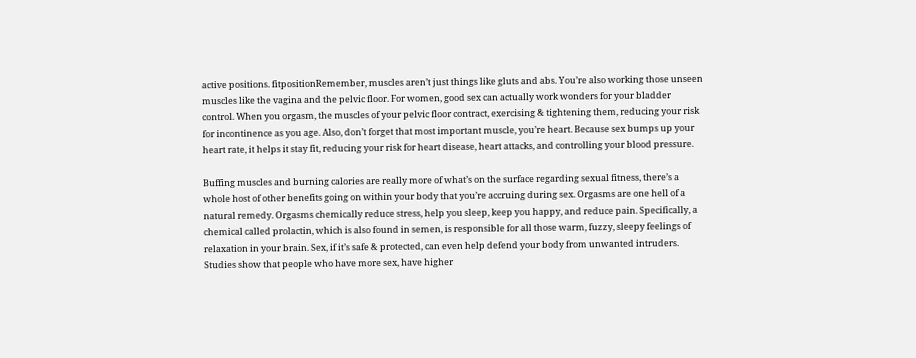active positions. fitpositionRemember, muscles aren’t just things like gluts and abs. You’re also working those unseen muscles like the vagina and the pelvic floor. For women, good sex can actually work wonders for your bladder control. When you orgasm, the muscles of your pelvic floor contract, exercising & tightening them, reducing your risk for incontinence as you age. Also, don’t forget that most important muscle, you’re heart. Because sex bumps up your heart rate, it helps it stay fit, reducing your risk for heart disease, heart attacks, and controlling your blood pressure.

Buffing muscles and burning calories are really more of what’s on the surface regarding sexual fitness, there’s a whole host of other benefits going on within your body that you’re accruing during sex. Orgasms are one hell of a natural remedy. Orgasms chemically reduce stress, help you sleep, keep you happy, and reduce pain. Specifically, a chemical called prolactin, which is also found in semen, is responsible for all those warm, fuzzy, sleepy feelings of relaxation in your brain. Sex, if it’s safe & protected, can even help defend your body from unwanted intruders. Studies show that people who have more sex, have higher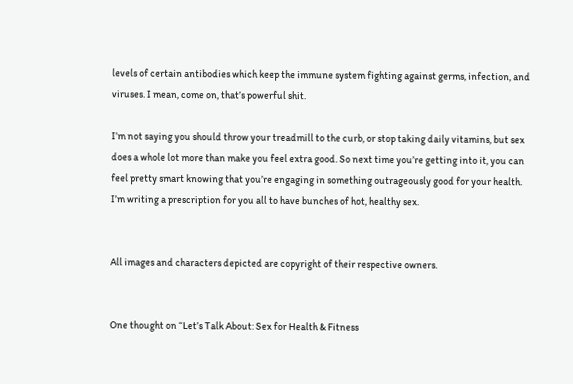levels of certain antibodies which keep the immune system fighting against germs, infection, and viruses. I mean, come on, that’s powerful shit.

I’m not saying you should throw your treadmill to the curb, or stop taking daily vitamins, but sex does a whole lot more than make you feel extra good. So next time you’re getting into it, you can feel pretty smart knowing that you’re engaging in something outrageously good for your health. I’m writing a prescription for you all to have bunches of hot, healthy sex.


All images and characters depicted are copyright of their respective owners.


One thought on “Let’s Talk About: Sex for Health & Fitness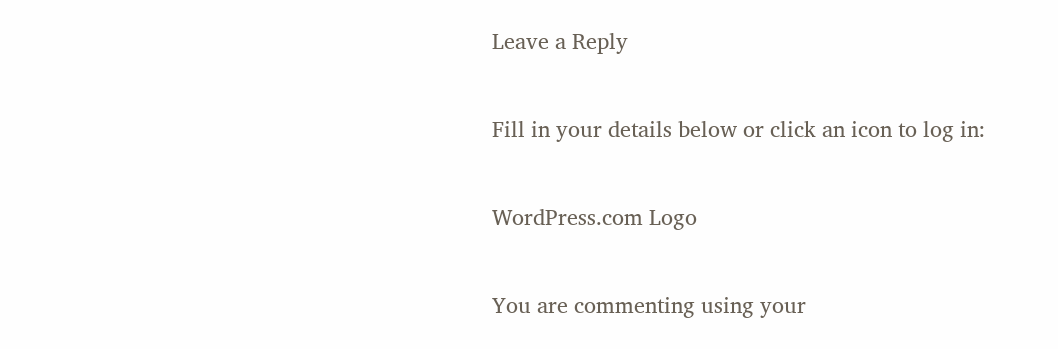Leave a Reply

Fill in your details below or click an icon to log in:

WordPress.com Logo

You are commenting using your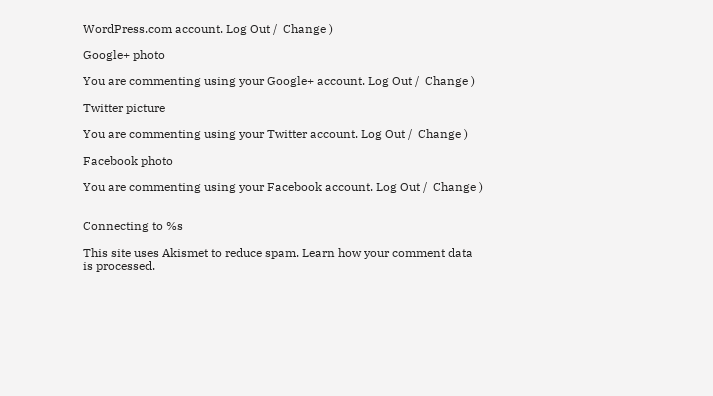WordPress.com account. Log Out /  Change )

Google+ photo

You are commenting using your Google+ account. Log Out /  Change )

Twitter picture

You are commenting using your Twitter account. Log Out /  Change )

Facebook photo

You are commenting using your Facebook account. Log Out /  Change )


Connecting to %s

This site uses Akismet to reduce spam. Learn how your comment data is processed.